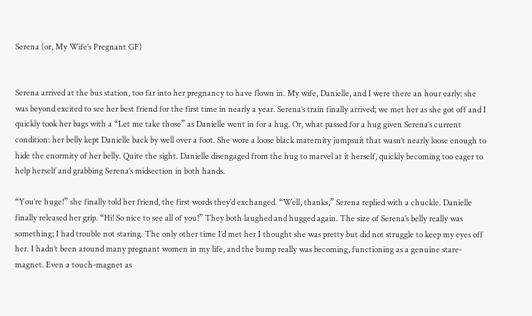Serena (or, My Wife’s Pregnant GF)


Serena arrived at the bus station, too far into her pregnancy to have flown in. My wife, Danielle, and I were there an hour early: she was beyond excited to see her best friend for the first time in nearly a year. Serena’s train finally arrived; we met her as she got off and I quickly took her bags with a “Let me take those” as Danielle went in for a hug. Or, what passed for a hug given Serena’s current condition: her belly kept Danielle back by well over a foot. She wore a loose black maternity jumpsuit that wasn’t nearly loose enough to hide the enormity of her belly. Quite the sight. Danielle disengaged from the hug to marvel at it herself, quickly becoming too eager to help herself and grabbing Serena’s midsection in both hands.

“You’re huge!” she finally told her friend, the first words they’d exchanged. “Well, thanks,” Serena replied with a chuckle. Danielle finally released her grip. “Hi! So nice to see all of you!” They both laughed and hugged again. The size of Serena’s belly really was something; I had trouble not staring. The only other time I’d met her I thought she was pretty but did not struggle to keep my eyes off her. I hadn’t been around many pregnant women in my life, and the bump really was becoming, functioning as a genuine stare-magnet. Even a touch-magnet as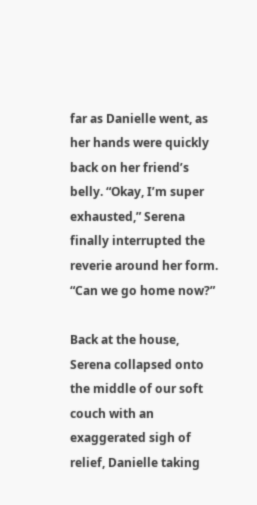far as Danielle went, as her hands were quickly back on her friend’s belly. “Okay, I’m super exhausted,” Serena finally interrupted the reverie around her form. “Can we go home now?”

Back at the house, Serena collapsed onto the middle of our soft couch with an exaggerated sigh of relief, Danielle taking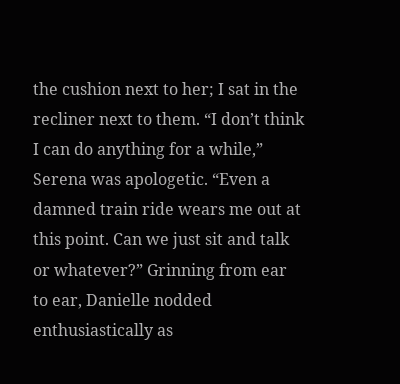the cushion next to her; I sat in the recliner next to them. “I don’t think I can do anything for a while,” Serena was apologetic. “Even a damned train ride wears me out at this point. Can we just sit and talk or whatever?” Grinning from ear to ear, Danielle nodded enthusiastically as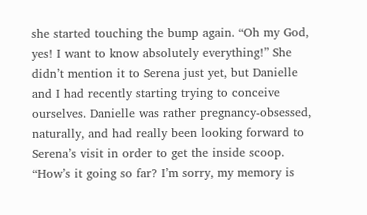she started touching the bump again. “Oh my God, yes! I want to know absolutely everything!” She didn’t mention it to Serena just yet, but Danielle and I had recently starting trying to conceive ourselves. Danielle was rather pregnancy-obsessed, naturally, and had really been looking forward to Serena’s visit in order to get the inside scoop. “How’s it going so far? I’m sorry, my memory is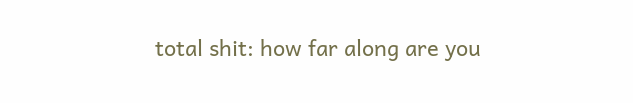total shit: how far along are you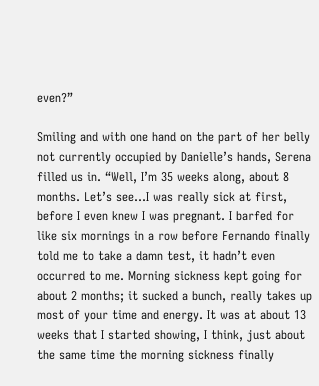even?”

Smiling and with one hand on the part of her belly not currently occupied by Danielle’s hands, Serena filled us in. “Well, I’m 35 weeks along, about 8 months. Let’s see…I was really sick at first, before I even knew I was pregnant. I barfed for like six mornings in a row before Fernando finally told me to take a damn test, it hadn’t even occurred to me. Morning sickness kept going for about 2 months; it sucked a bunch, really takes up most of your time and energy. It was at about 13 weeks that I started showing, I think, just about the same time the morning sickness finally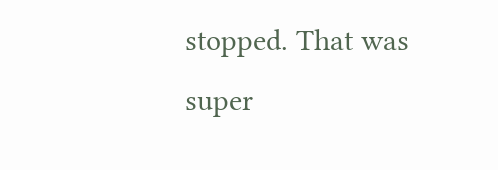stopped. That was super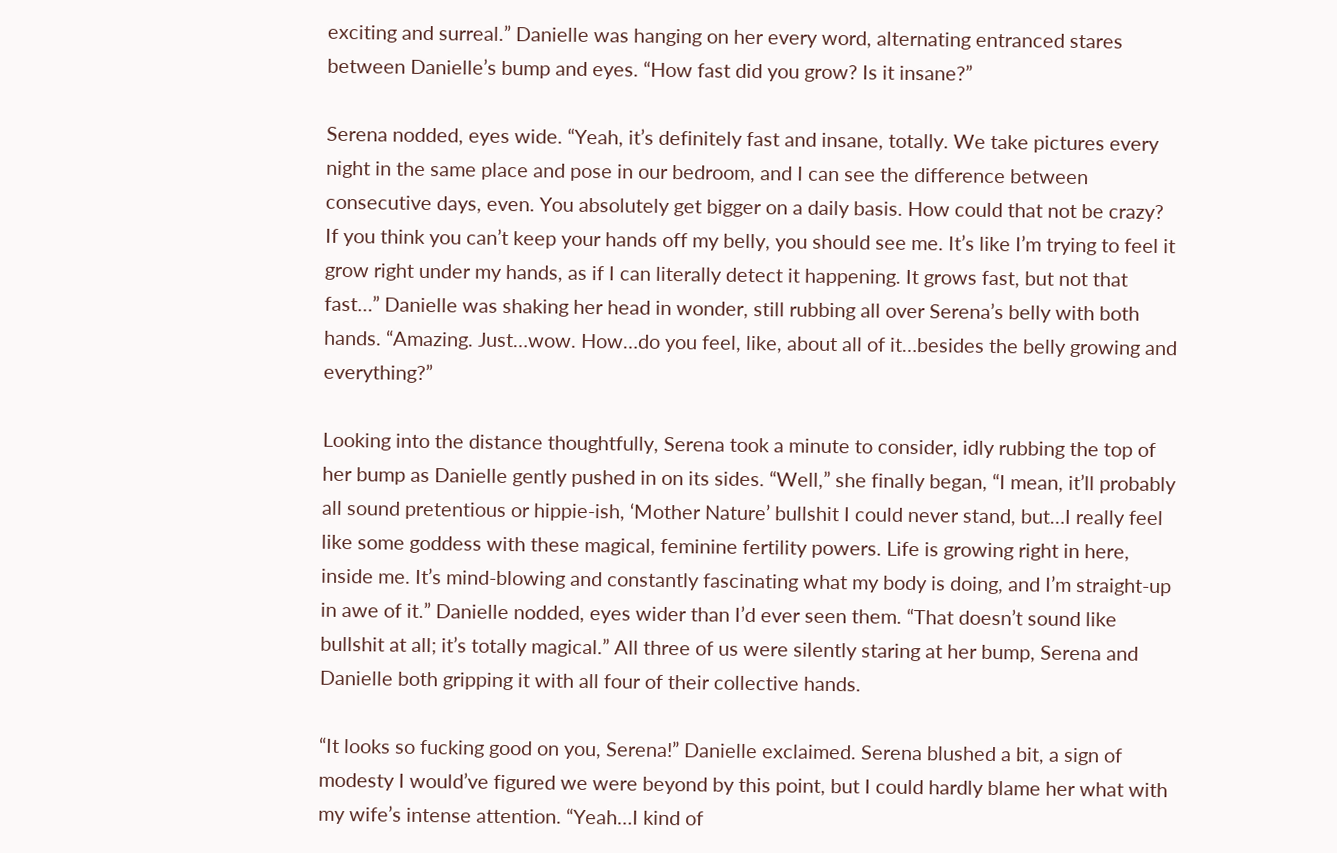exciting and surreal.” Danielle was hanging on her every word, alternating entranced stares between Danielle’s bump and eyes. “How fast did you grow? Is it insane?”

Serena nodded, eyes wide. “Yeah, it’s definitely fast and insane, totally. We take pictures every night in the same place and pose in our bedroom, and I can see the difference between consecutive days, even. You absolutely get bigger on a daily basis. How could that not be crazy? If you think you can’t keep your hands off my belly, you should see me. It’s like I’m trying to feel it grow right under my hands, as if I can literally detect it happening. It grows fast, but not that fast…” Danielle was shaking her head in wonder, still rubbing all over Serena’s belly with both hands. “Amazing. Just…wow. How…do you feel, like, about all of it…besides the belly growing and everything?”

Looking into the distance thoughtfully, Serena took a minute to consider, idly rubbing the top of her bump as Danielle gently pushed in on its sides. “Well,” she finally began, “I mean, it’ll probably all sound pretentious or hippie-ish, ‘Mother Nature’ bullshit I could never stand, but…I really feel like some goddess with these magical, feminine fertility powers. Life is growing right in here, inside me. It’s mind-blowing and constantly fascinating what my body is doing, and I’m straight-up in awe of it.” Danielle nodded, eyes wider than I’d ever seen them. “That doesn’t sound like bullshit at all; it’s totally magical.” All three of us were silently staring at her bump, Serena and Danielle both gripping it with all four of their collective hands.

“It looks so fucking good on you, Serena!” Danielle exclaimed. Serena blushed a bit, a sign of modesty I would’ve figured we were beyond by this point, but I could hardly blame her what with my wife’s intense attention. “Yeah…I kind of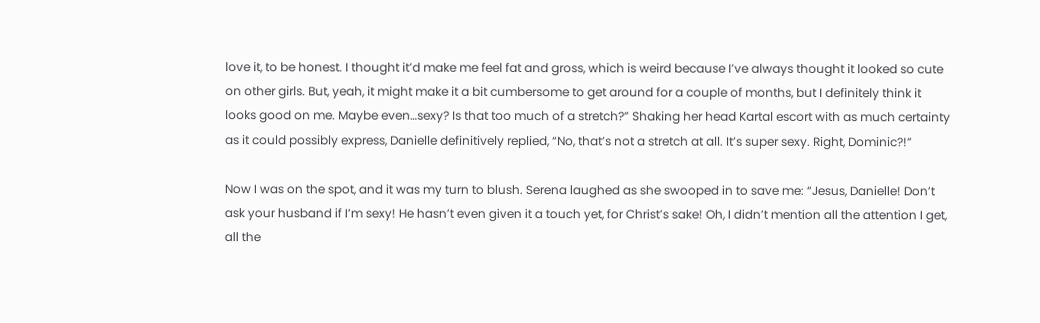love it, to be honest. I thought it’d make me feel fat and gross, which is weird because I’ve always thought it looked so cute on other girls. But, yeah, it might make it a bit cumbersome to get around for a couple of months, but I definitely think it looks good on me. Maybe even…sexy? Is that too much of a stretch?” Shaking her head Kartal escort with as much certainty as it could possibly express, Danielle definitively replied, “No, that’s not a stretch at all. It’s super sexy. Right, Dominic?!”

Now I was on the spot, and it was my turn to blush. Serena laughed as she swooped in to save me: “Jesus, Danielle! Don’t ask your husband if I’m sexy! He hasn’t even given it a touch yet, for Christ’s sake! Oh, I didn’t mention all the attention I get, all the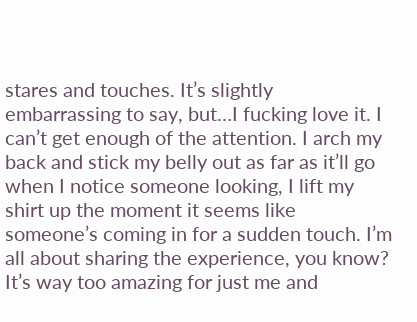stares and touches. It’s slightly embarrassing to say, but…I fucking love it. I can’t get enough of the attention. I arch my back and stick my belly out as far as it’ll go when I notice someone looking, I lift my shirt up the moment it seems like someone’s coming in for a sudden touch. I’m all about sharing the experience, you know? It’s way too amazing for just me and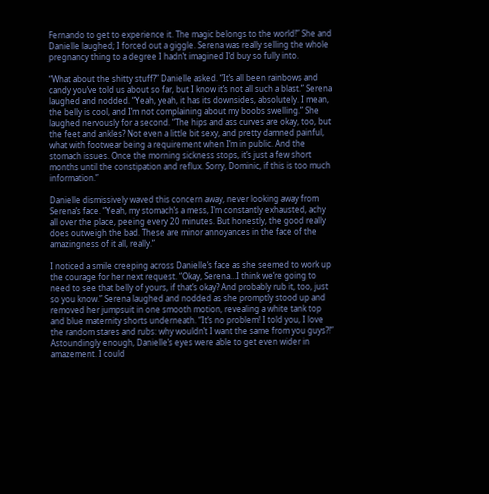Fernando to get to experience it. The magic belongs to the world!” She and Danielle laughed; I forced out a giggle. Serena was really selling the whole pregnancy thing to a degree I hadn’t imagined I’d buy so fully into.

“What about the shitty stuff?” Danielle asked. “It’s all been rainbows and candy you’ve told us about so far, but I know it’s not all such a blast.” Serena laughed and nodded. “Yeah, yeah, it has its downsides, absolutely. I mean, the belly is cool, and I’m not complaining about my boobs swelling.” She laughed nervously for a second. “The hips and ass curves are okay, too, but the feet and ankles? Not even a little bit sexy, and pretty damned painful, what with footwear being a requirement when I’m in public. And the stomach issues. Once the morning sickness stops, it’s just a few short months until the constipation and reflux. Sorry, Dominic, if this is too much information.”

Danielle dismissively waved this concern away, never looking away from Serena’s face. “Yeah, my stomach’s a mess, I’m constantly exhausted, achy all over the place, peeing every 20 minutes. But honestly, the good really does outweigh the bad. These are minor annoyances in the face of the amazingness of it all, really.”

I noticed a smile creeping across Danielle’s face as she seemed to work up the courage for her next request. “Okay, Serena…I think we’re going to need to see that belly of yours, if that’s okay? And probably rub it, too, just so you know.” Serena laughed and nodded as she promptly stood up and removed her jumpsuit in one smooth motion, revealing a white tank top and blue maternity shorts underneath. “It’s no problem! I told you, I love the random stares and rubs: why wouldn’t I want the same from you guys?!” Astoundingly enough, Danielle’s eyes were able to get even wider in amazement. I could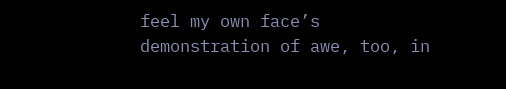feel my own face’s demonstration of awe, too, in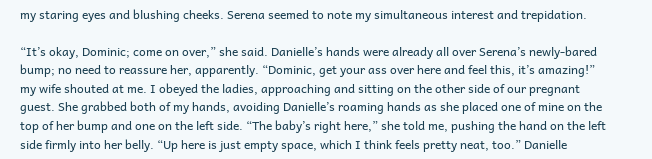my staring eyes and blushing cheeks. Serena seemed to note my simultaneous interest and trepidation.

“It’s okay, Dominic; come on over,” she said. Danielle’s hands were already all over Serena’s newly-bared bump; no need to reassure her, apparently. “Dominic, get your ass over here and feel this, it’s amazing!” my wife shouted at me. I obeyed the ladies, approaching and sitting on the other side of our pregnant guest. She grabbed both of my hands, avoiding Danielle’s roaming hands as she placed one of mine on the top of her bump and one on the left side. “The baby’s right here,” she told me, pushing the hand on the left side firmly into her belly. “Up here is just empty space, which I think feels pretty neat, too.” Danielle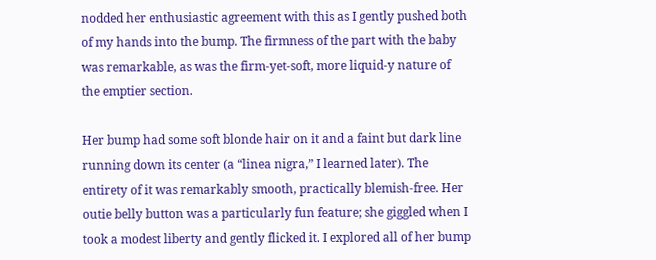nodded her enthusiastic agreement with this as I gently pushed both of my hands into the bump. The firmness of the part with the baby was remarkable, as was the firm-yet-soft, more liquid-y nature of the emptier section.

Her bump had some soft blonde hair on it and a faint but dark line running down its center (a “linea nigra,” I learned later). The entirety of it was remarkably smooth, practically blemish-free. Her outie belly button was a particularly fun feature; she giggled when I took a modest liberty and gently flicked it. I explored all of her bump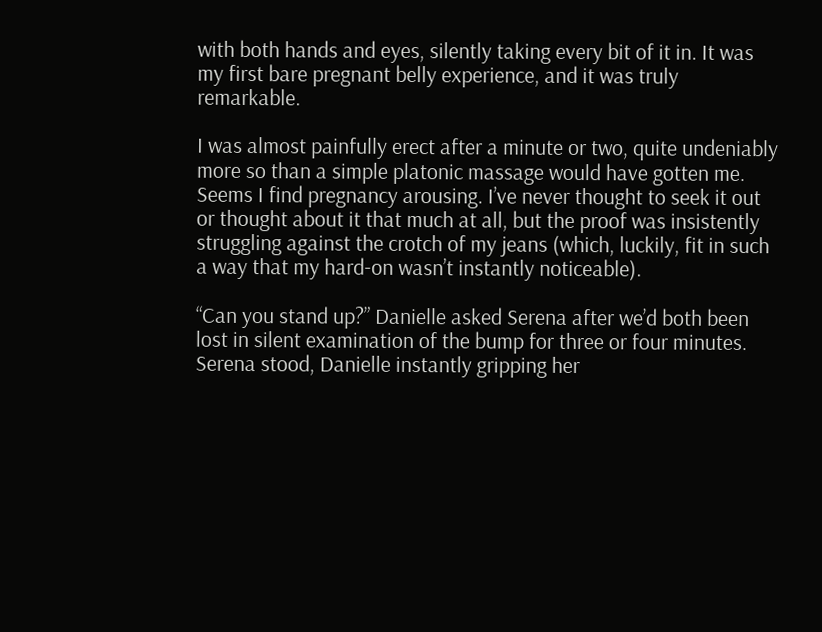with both hands and eyes, silently taking every bit of it in. It was my first bare pregnant belly experience, and it was truly remarkable.

I was almost painfully erect after a minute or two, quite undeniably more so than a simple platonic massage would have gotten me. Seems I find pregnancy arousing. I’ve never thought to seek it out or thought about it that much at all, but the proof was insistently struggling against the crotch of my jeans (which, luckily, fit in such a way that my hard-on wasn’t instantly noticeable).

“Can you stand up?” Danielle asked Serena after we’d both been lost in silent examination of the bump for three or four minutes. Serena stood, Danielle instantly gripping her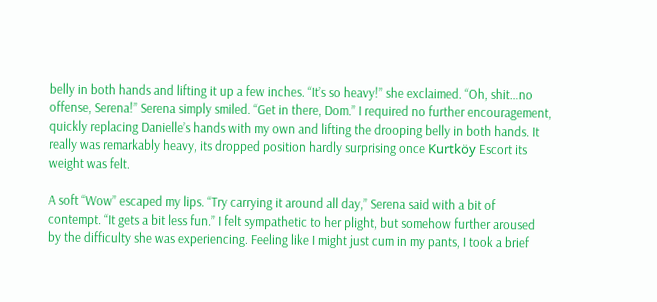belly in both hands and lifting it up a few inches. “It’s so heavy!” she exclaimed. “Oh, shit…no offense, Serena!” Serena simply smiled. “Get in there, Dom.” I required no further encouragement, quickly replacing Danielle’s hands with my own and lifting the drooping belly in both hands. It really was remarkably heavy, its dropped position hardly surprising once Kurtköy Escort its weight was felt.

A soft “Wow” escaped my lips. “Try carrying it around all day,” Serena said with a bit of contempt. “It gets a bit less fun.” I felt sympathetic to her plight, but somehow further aroused by the difficulty she was experiencing. Feeling like I might just cum in my pants, I took a brief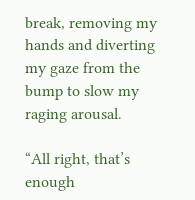break, removing my hands and diverting my gaze from the bump to slow my raging arousal.

“All right, that’s enough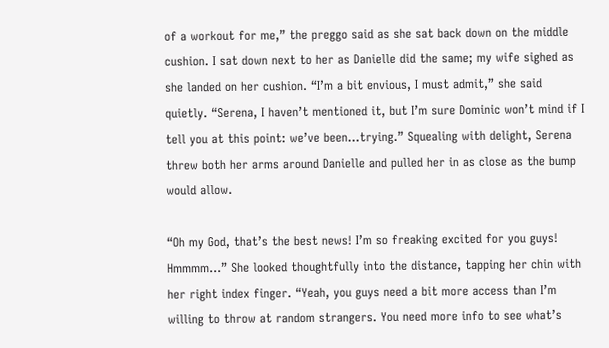of a workout for me,” the preggo said as she sat back down on the middle cushion. I sat down next to her as Danielle did the same; my wife sighed as she landed on her cushion. “I’m a bit envious, I must admit,” she said quietly. “Serena, I haven’t mentioned it, but I’m sure Dominic won’t mind if I tell you at this point: we’ve been…trying.” Squealing with delight, Serena threw both her arms around Danielle and pulled her in as close as the bump would allow.

“Oh my God, that’s the best news! I’m so freaking excited for you guys! Hmmmm…” She looked thoughtfully into the distance, tapping her chin with her right index finger. “Yeah, you guys need a bit more access than I’m willing to throw at random strangers. You need more info to see what’s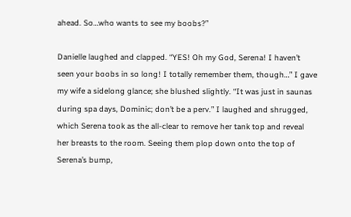ahead. So…who wants to see my boobs?”

Danielle laughed and clapped. “YES! Oh my God, Serena! I haven’t seen your boobs in so long! I totally remember them, though…” I gave my wife a sidelong glance; she blushed slightly. “It was just in saunas during spa days, Dominic; don’t be a perv.” I laughed and shrugged, which Serena took as the all-clear to remove her tank top and reveal her breasts to the room. Seeing them plop down onto the top of Serena’s bump,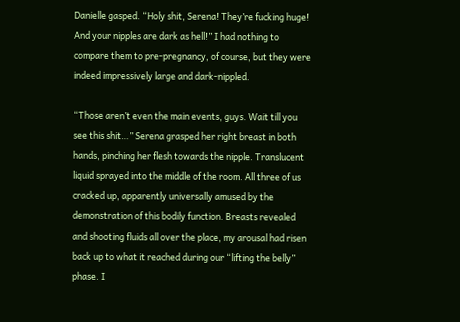Danielle gasped. “Holy shit, Serena! They’re fucking huge! And your nipples are dark as hell!” I had nothing to compare them to pre-pregnancy, of course, but they were indeed impressively large and dark-nippled.

“Those aren’t even the main events, guys. Wait till you see this shit…” Serena grasped her right breast in both hands, pinching her flesh towards the nipple. Translucent liquid sprayed into the middle of the room. All three of us cracked up, apparently universally amused by the demonstration of this bodily function. Breasts revealed and shooting fluids all over the place, my arousal had risen back up to what it reached during our “lifting the belly” phase. I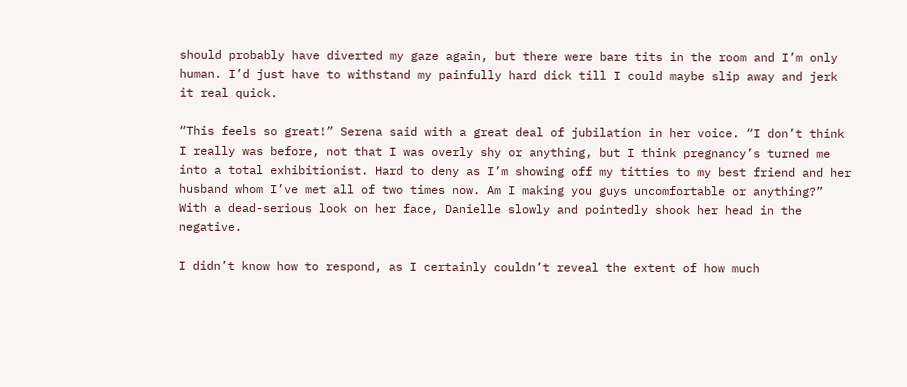should probably have diverted my gaze again, but there were bare tits in the room and I’m only human. I’d just have to withstand my painfully hard dick till I could maybe slip away and jerk it real quick.

“This feels so great!” Serena said with a great deal of jubilation in her voice. “I don’t think I really was before, not that I was overly shy or anything, but I think pregnancy’s turned me into a total exhibitionist. Hard to deny as I’m showing off my titties to my best friend and her husband whom I’ve met all of two times now. Am I making you guys uncomfortable or anything?” With a dead-serious look on her face, Danielle slowly and pointedly shook her head in the negative.

I didn’t know how to respond, as I certainly couldn’t reveal the extent of how much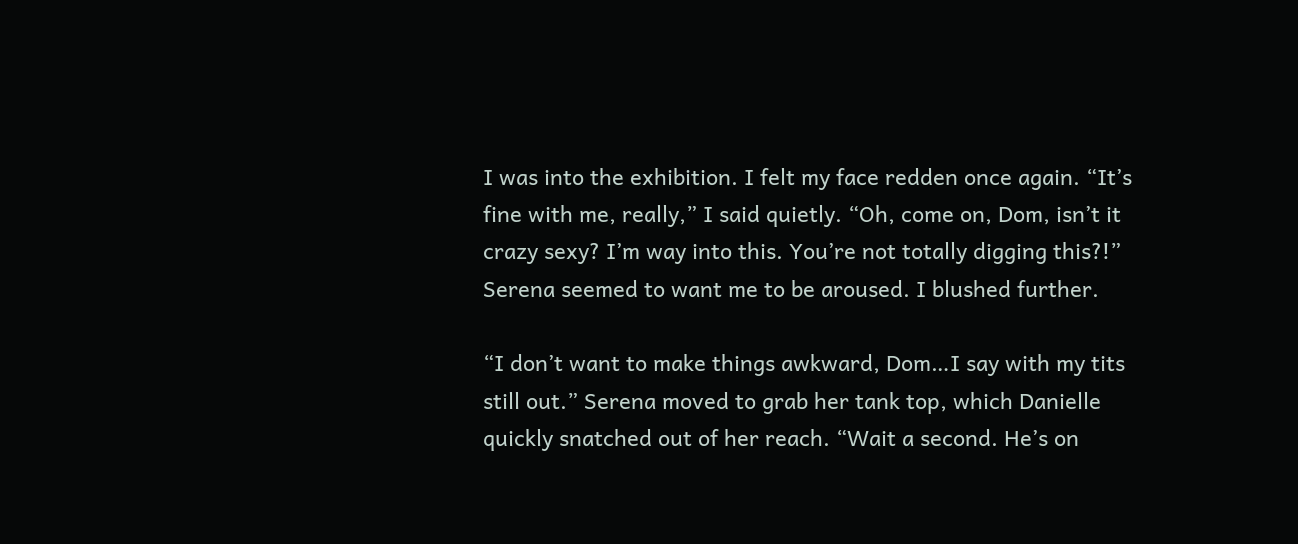I was into the exhibition. I felt my face redden once again. “It’s fine with me, really,” I said quietly. “Oh, come on, Dom, isn’t it crazy sexy? I’m way into this. You’re not totally digging this?!” Serena seemed to want me to be aroused. I blushed further.

“I don’t want to make things awkward, Dom…I say with my tits still out.” Serena moved to grab her tank top, which Danielle quickly snatched out of her reach. “Wait a second. He’s on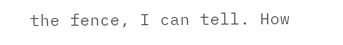the fence, I can tell. How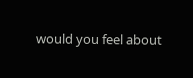would you feel about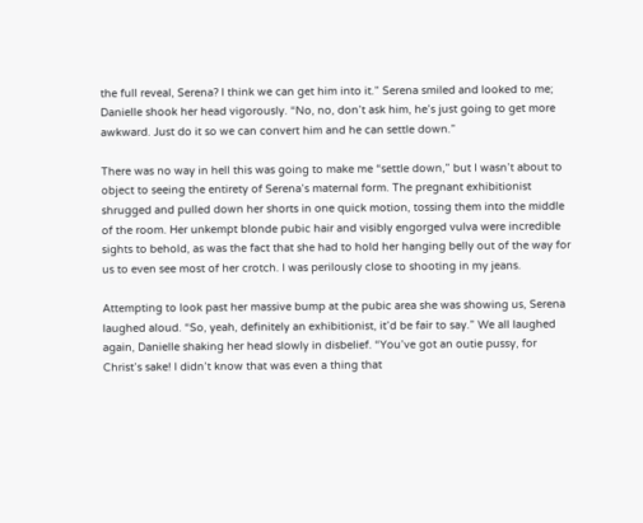the full reveal, Serena? I think we can get him into it.” Serena smiled and looked to me; Danielle shook her head vigorously. “No, no, don’t ask him, he’s just going to get more awkward. Just do it so we can convert him and he can settle down.”

There was no way in hell this was going to make me “settle down,” but I wasn’t about to object to seeing the entirety of Serena’s maternal form. The pregnant exhibitionist shrugged and pulled down her shorts in one quick motion, tossing them into the middle of the room. Her unkempt blonde pubic hair and visibly engorged vulva were incredible sights to behold, as was the fact that she had to hold her hanging belly out of the way for us to even see most of her crotch. I was perilously close to shooting in my jeans.

Attempting to look past her massive bump at the pubic area she was showing us, Serena laughed aloud. “So, yeah, definitely an exhibitionist, it’d be fair to say.” We all laughed again, Danielle shaking her head slowly in disbelief. “You’ve got an outie pussy, for Christ’s sake! I didn’t know that was even a thing that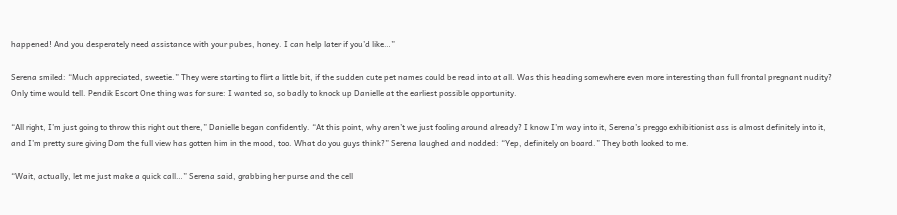happened! And you desperately need assistance with your pubes, honey. I can help later if you’d like…”

Serena smiled: “Much appreciated, sweetie.” They were starting to flirt a little bit, if the sudden cute pet names could be read into at all. Was this heading somewhere even more interesting than full frontal pregnant nudity? Only time would tell. Pendik Escort One thing was for sure: I wanted so, so badly to knock up Danielle at the earliest possible opportunity.

“All right, I’m just going to throw this right out there,” Danielle began confidently. “At this point, why aren’t we just fooling around already? I know I’m way into it, Serena’s preggo exhibitionist ass is almost definitely into it, and I’m pretty sure giving Dom the full view has gotten him in the mood, too. What do you guys think?” Serena laughed and nodded: “Yep, definitely on board.” They both looked to me.

“Wait, actually, let me just make a quick call…” Serena said, grabbing her purse and the cell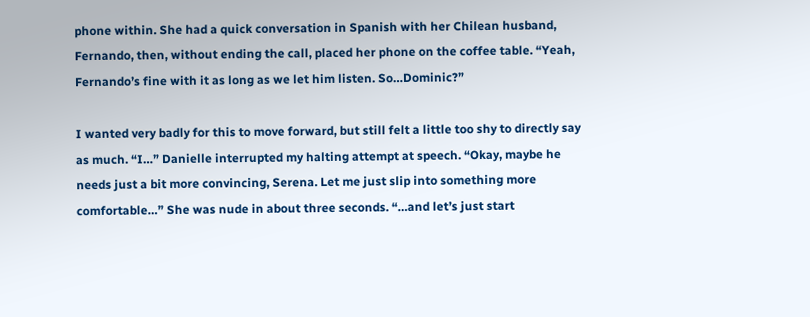phone within. She had a quick conversation in Spanish with her Chilean husband, Fernando, then, without ending the call, placed her phone on the coffee table. “Yeah, Fernando’s fine with it as long as we let him listen. So…Dominic?”

I wanted very badly for this to move forward, but still felt a little too shy to directly say as much. “I…” Danielle interrupted my halting attempt at speech. “Okay, maybe he needs just a bit more convincing, Serena. Let me just slip into something more comfortable…” She was nude in about three seconds. “…and let’s just start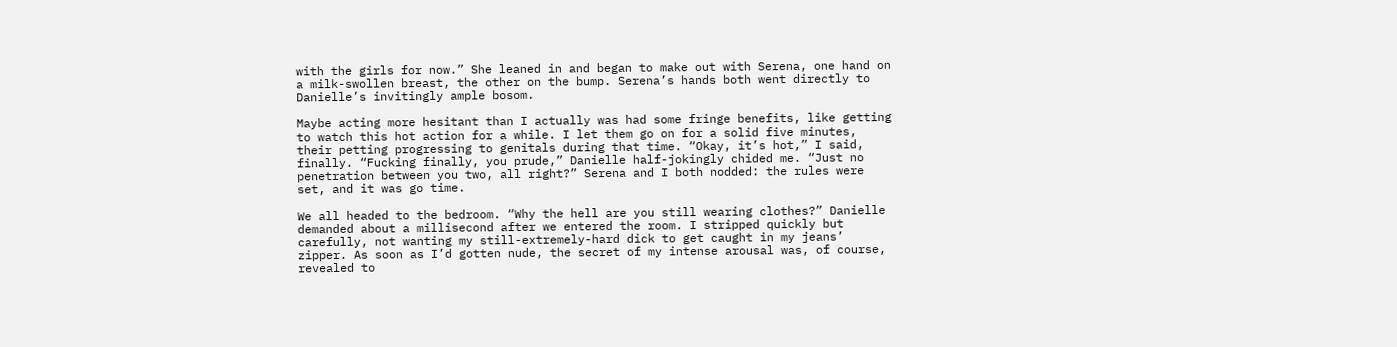with the girls for now.” She leaned in and began to make out with Serena, one hand on a milk-swollen breast, the other on the bump. Serena’s hands both went directly to Danielle’s invitingly ample bosom.

Maybe acting more hesitant than I actually was had some fringe benefits, like getting to watch this hot action for a while. I let them go on for a solid five minutes, their petting progressing to genitals during that time. “Okay, it’s hot,” I said, finally. “Fucking finally, you prude,” Danielle half-jokingly chided me. “Just no penetration between you two, all right?” Serena and I both nodded: the rules were set, and it was go time.

We all headed to the bedroom. “Why the hell are you still wearing clothes?” Danielle demanded about a millisecond after we entered the room. I stripped quickly but carefully, not wanting my still-extremely-hard dick to get caught in my jeans’ zipper. As soon as I’d gotten nude, the secret of my intense arousal was, of course, revealed to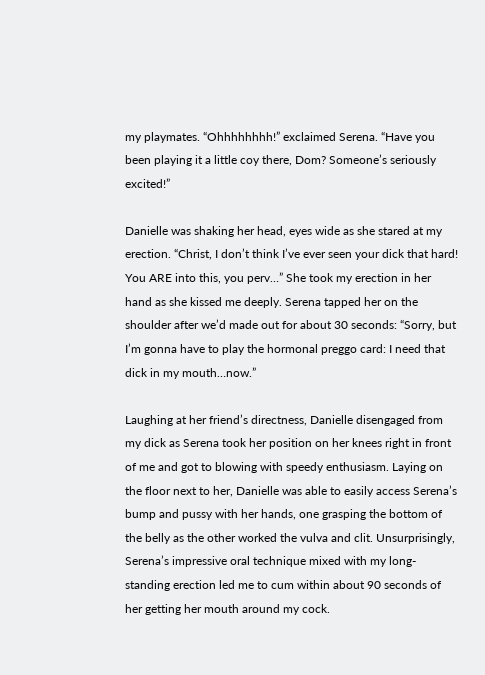my playmates. “Ohhhhhhhh!” exclaimed Serena. “Have you been playing it a little coy there, Dom? Someone’s seriously excited!”

Danielle was shaking her head, eyes wide as she stared at my erection. “Christ, I don’t think I’ve ever seen your dick that hard! You ARE into this, you perv…” She took my erection in her hand as she kissed me deeply. Serena tapped her on the shoulder after we’d made out for about 30 seconds: “Sorry, but I’m gonna have to play the hormonal preggo card: I need that dick in my mouth…now.”

Laughing at her friend’s directness, Danielle disengaged from my dick as Serena took her position on her knees right in front of me and got to blowing with speedy enthusiasm. Laying on the floor next to her, Danielle was able to easily access Serena’s bump and pussy with her hands, one grasping the bottom of the belly as the other worked the vulva and clit. Unsurprisingly, Serena’s impressive oral technique mixed with my long-standing erection led me to cum within about 90 seconds of her getting her mouth around my cock.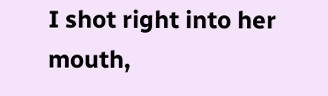I shot right into her mouth,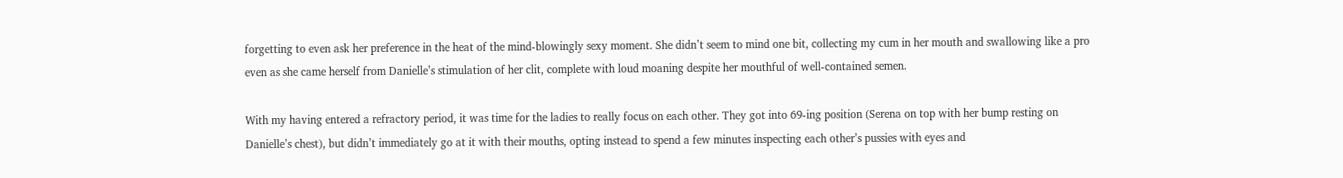forgetting to even ask her preference in the heat of the mind-blowingly sexy moment. She didn’t seem to mind one bit, collecting my cum in her mouth and swallowing like a pro even as she came herself from Danielle’s stimulation of her clit, complete with loud moaning despite her mouthful of well-contained semen.

With my having entered a refractory period, it was time for the ladies to really focus on each other. They got into 69-ing position (Serena on top with her bump resting on Danielle’s chest), but didn’t immediately go at it with their mouths, opting instead to spend a few minutes inspecting each other’s pussies with eyes and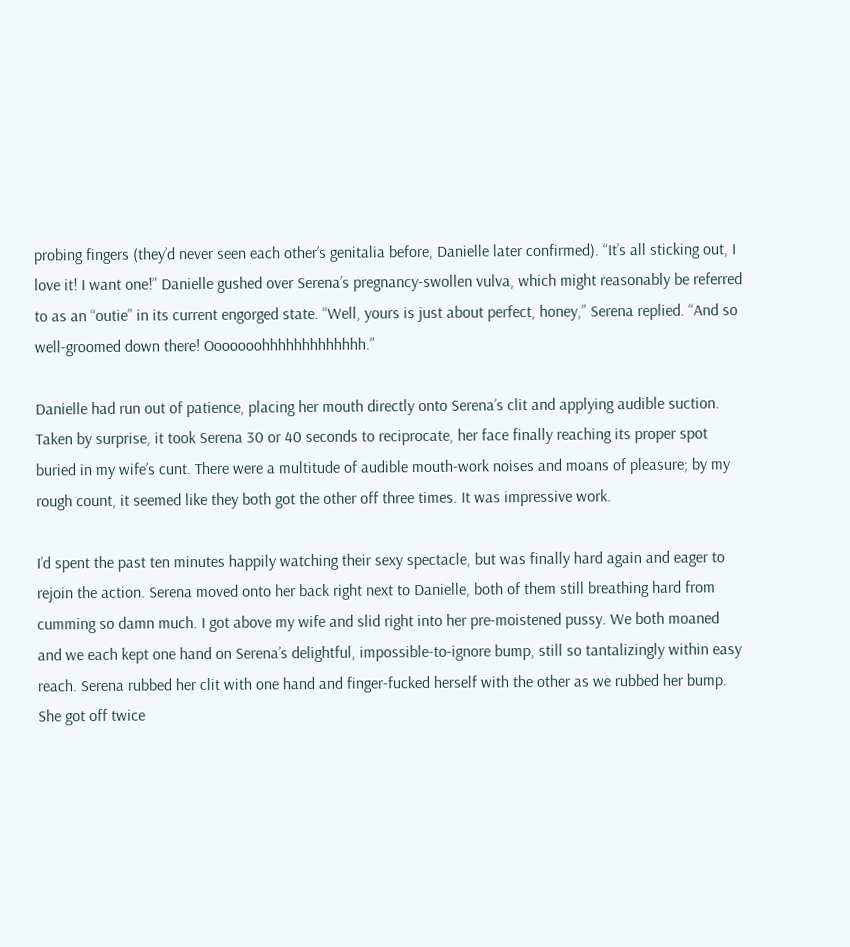probing fingers (they’d never seen each other’s genitalia before, Danielle later confirmed). “It’s all sticking out, I love it! I want one!” Danielle gushed over Serena’s pregnancy-swollen vulva, which might reasonably be referred to as an “outie” in its current engorged state. “Well, yours is just about perfect, honey,” Serena replied. “And so well-groomed down there! Ooooooohhhhhhhhhhhhh.”

Danielle had run out of patience, placing her mouth directly onto Serena’s clit and applying audible suction. Taken by surprise, it took Serena 30 or 40 seconds to reciprocate, her face finally reaching its proper spot buried in my wife’s cunt. There were a multitude of audible mouth-work noises and moans of pleasure; by my rough count, it seemed like they both got the other off three times. It was impressive work.

I’d spent the past ten minutes happily watching their sexy spectacle, but was finally hard again and eager to rejoin the action. Serena moved onto her back right next to Danielle, both of them still breathing hard from cumming so damn much. I got above my wife and slid right into her pre-moistened pussy. We both moaned and we each kept one hand on Serena’s delightful, impossible-to-ignore bump, still so tantalizingly within easy reach. Serena rubbed her clit with one hand and finger-fucked herself with the other as we rubbed her bump. She got off twice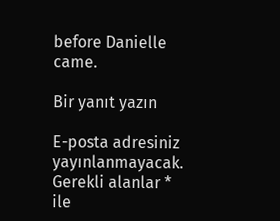before Danielle came.

Bir yanıt yazın

E-posta adresiniz yayınlanmayacak. Gerekli alanlar * ile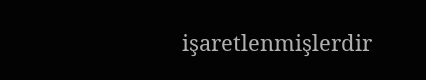işaretlenmişlerdir